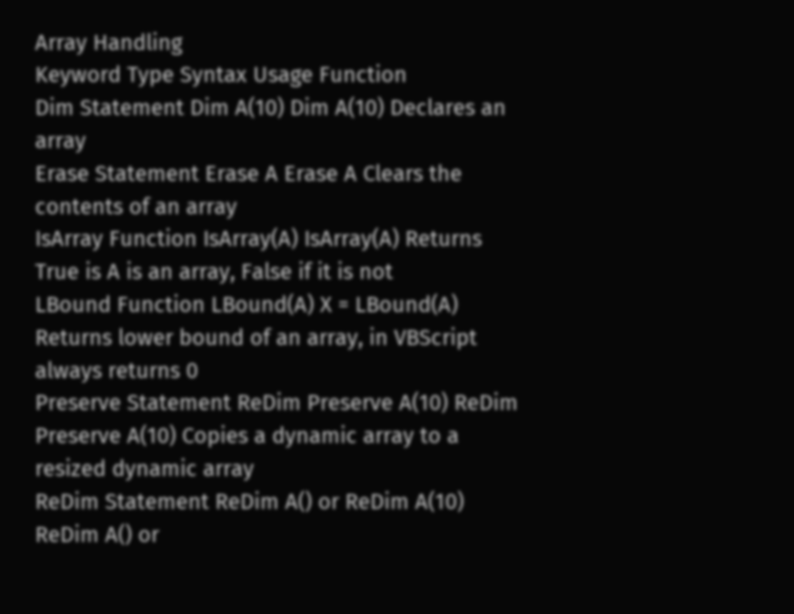Array Handling
Keyword Type Syntax Usage Function
Dim Statement Dim A(10) Dim A(10) Declares an array
Erase Statement Erase A Erase A Clears the contents of an array
IsArray Function IsArray(A) IsArray(A) Returns True is A is an array, False if it is not
LBound Function LBound(A) X = LBound(A) Returns lower bound of an array, in VBScript always returns 0
Preserve Statement ReDim Preserve A(10) ReDim Preserve A(10) Copies a dynamic array to a resized dynamic array
ReDim Statement ReDim A() or ReDim A(10) ReDim A() or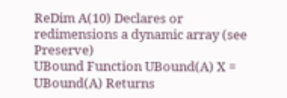ReDim A(10) Declares or redimensions a dynamic array (see Preserve)
UBound Function UBound(A) X = UBound(A) Returns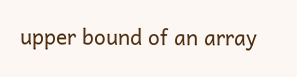upper bound of an array